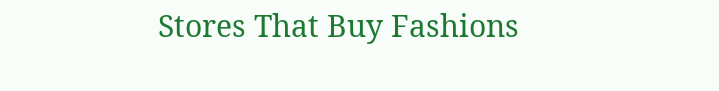Stores That Buy Fashions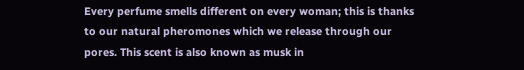Every perfume smells different on every woman; this is thanks to our natural pheromones which we release through our pores. This scent is also known as musk in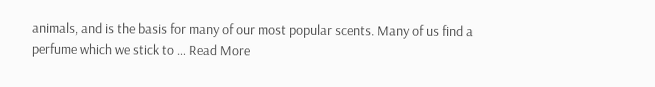animals, and is the basis for many of our most popular scents. Many of us find a perfume which we stick to … Read More